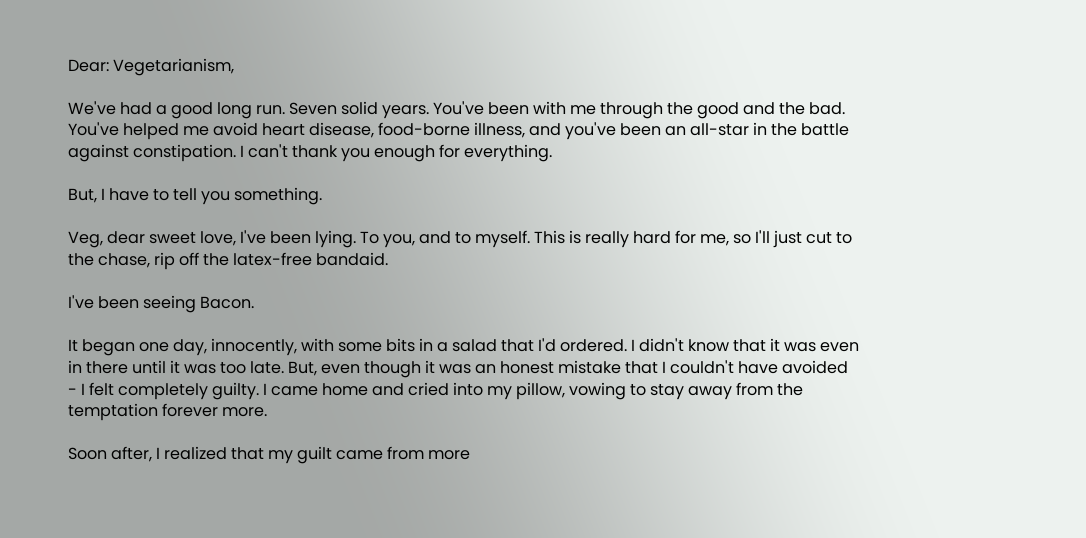Dear: Vegetarianism,

We've had a good long run. Seven solid years. You've been with me through the good and the bad. You've helped me avoid heart disease, food-borne illness, and you've been an all-star in the battle against constipation. I can't thank you enough for everything.

But, I have to tell you something.

Veg, dear sweet love, I've been lying. To you, and to myself. This is really hard for me, so I'll just cut to the chase, rip off the latex-free bandaid.

I've been seeing Bacon.

It began one day, innocently, with some bits in a salad that I'd ordered. I didn't know that it was even in there until it was too late. But, even though it was an honest mistake that I couldn't have avoided - I felt completely guilty. I came home and cried into my pillow, vowing to stay away from the temptation forever more.

Soon after, I realized that my guilt came from more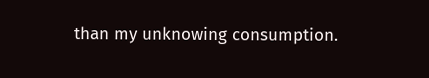than my unknowing consumption.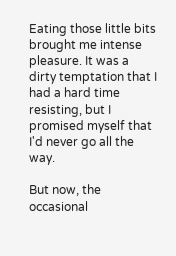Eating those little bits brought me intense pleasure. It was a dirty temptation that I had a hard time resisting, but I promised myself that I'd never go all the way.

But now, the occasional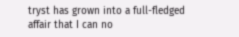tryst has grown into a full-fledged affair that I can no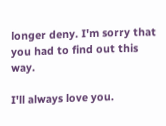longer deny. I'm sorry that you had to find out this way.

I'll always love you.